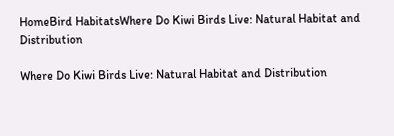HomeBird HabitatsWhere Do Kiwi Birds Live: Natural Habitat and Distribution

Where Do Kiwi Birds Live: Natural Habitat and Distribution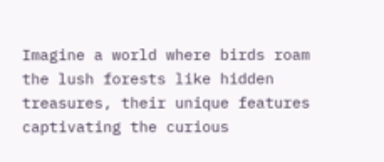Imagine a world where birds roam the lush forests like hidden treasures, their unique features captivating the curious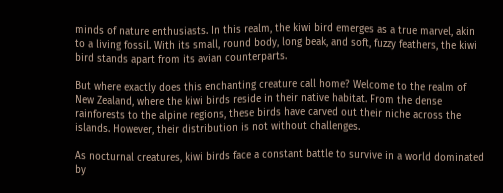minds of nature enthusiasts. In this realm, the kiwi bird emerges as a true marvel, akin to a living fossil. With its small, round body, long beak, and soft, fuzzy feathers, the kiwi bird stands apart from its avian counterparts.

But where exactly does this enchanting creature call home? Welcome to the realm of New Zealand, where the kiwi birds reside in their native habitat. From the dense rainforests to the alpine regions, these birds have carved out their niche across the islands. However, their distribution is not without challenges.

As nocturnal creatures, kiwi birds face a constant battle to survive in a world dominated by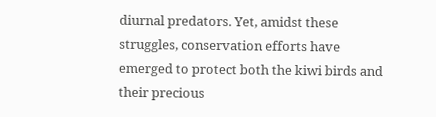diurnal predators. Yet, amidst these struggles, conservation efforts have emerged to protect both the kiwi birds and their precious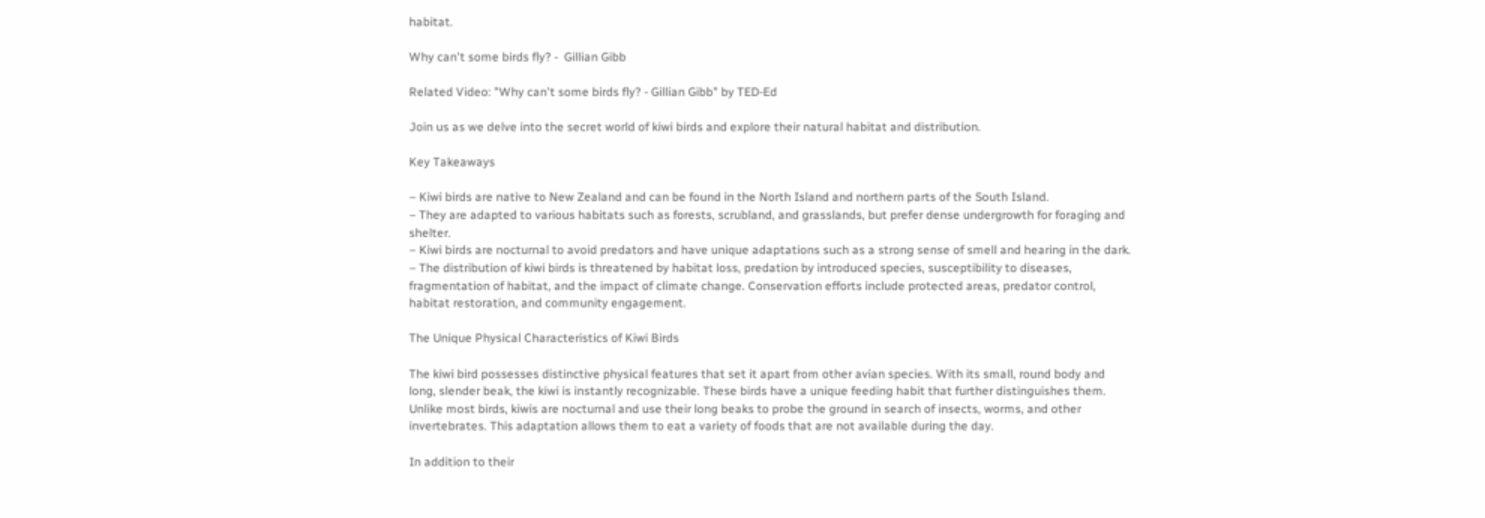habitat.

Why can't some birds fly? -  Gillian Gibb

Related Video: "Why can't some birds fly? - Gillian Gibb" by TED-Ed

Join us as we delve into the secret world of kiwi birds and explore their natural habitat and distribution.

Key Takeaways

– Kiwi birds are native to New Zealand and can be found in the North Island and northern parts of the South Island.
– They are adapted to various habitats such as forests, scrubland, and grasslands, but prefer dense undergrowth for foraging and shelter.
– Kiwi birds are nocturnal to avoid predators and have unique adaptations such as a strong sense of smell and hearing in the dark.
– The distribution of kiwi birds is threatened by habitat loss, predation by introduced species, susceptibility to diseases, fragmentation of habitat, and the impact of climate change. Conservation efforts include protected areas, predator control, habitat restoration, and community engagement.

The Unique Physical Characteristics of Kiwi Birds

The kiwi bird possesses distinctive physical features that set it apart from other avian species. With its small, round body and long, slender beak, the kiwi is instantly recognizable. These birds have a unique feeding habit that further distinguishes them. Unlike most birds, kiwis are nocturnal and use their long beaks to probe the ground in search of insects, worms, and other invertebrates. This adaptation allows them to eat a variety of foods that are not available during the day.

In addition to their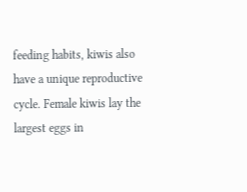feeding habits, kiwis also have a unique reproductive cycle. Female kiwis lay the largest eggs in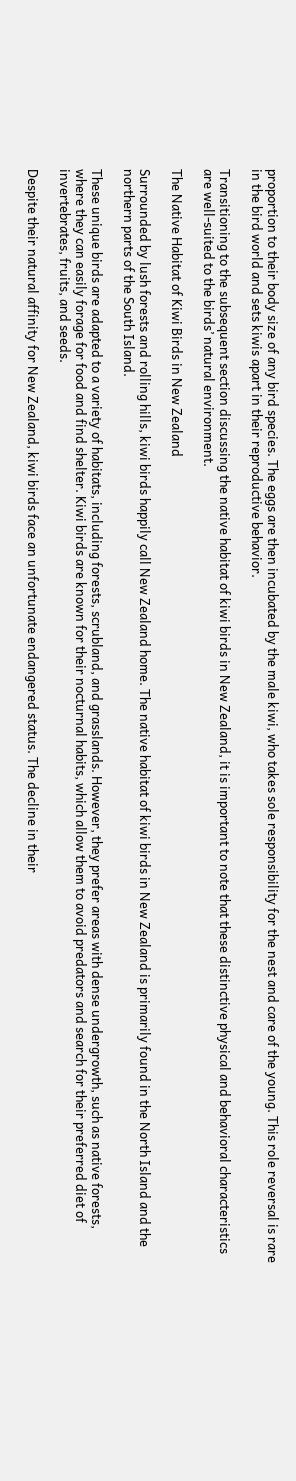proportion to their body size of any bird species. The eggs are then incubated by the male kiwi, who takes sole responsibility for the nest and care of the young. This role reversal is rare in the bird world and sets kiwis apart in their reproductive behavior.

Transitioning to the subsequent section discussing the native habitat of kiwi birds in New Zealand, it is important to note that these distinctive physical and behavioral characteristics are well-suited to the birds’ natural environment.

The Native Habitat of Kiwi Birds in New Zealand

Surrounded by lush forests and rolling hills, kiwi birds happily call New Zealand home. The native habitat of kiwi birds in New Zealand is primarily found in the North Island and the northern parts of the South Island.

These unique birds are adapted to a variety of habitats, including forests, scrubland, and grasslands. However, they prefer areas with dense undergrowth, such as native forests, where they can easily forage for food and find shelter. Kiwi birds are known for their nocturnal habits, which allow them to avoid predators and search for their preferred diet of invertebrates, fruits, and seeds.

Despite their natural affinity for New Zealand, kiwi birds face an unfortunate endangered status. The decline in their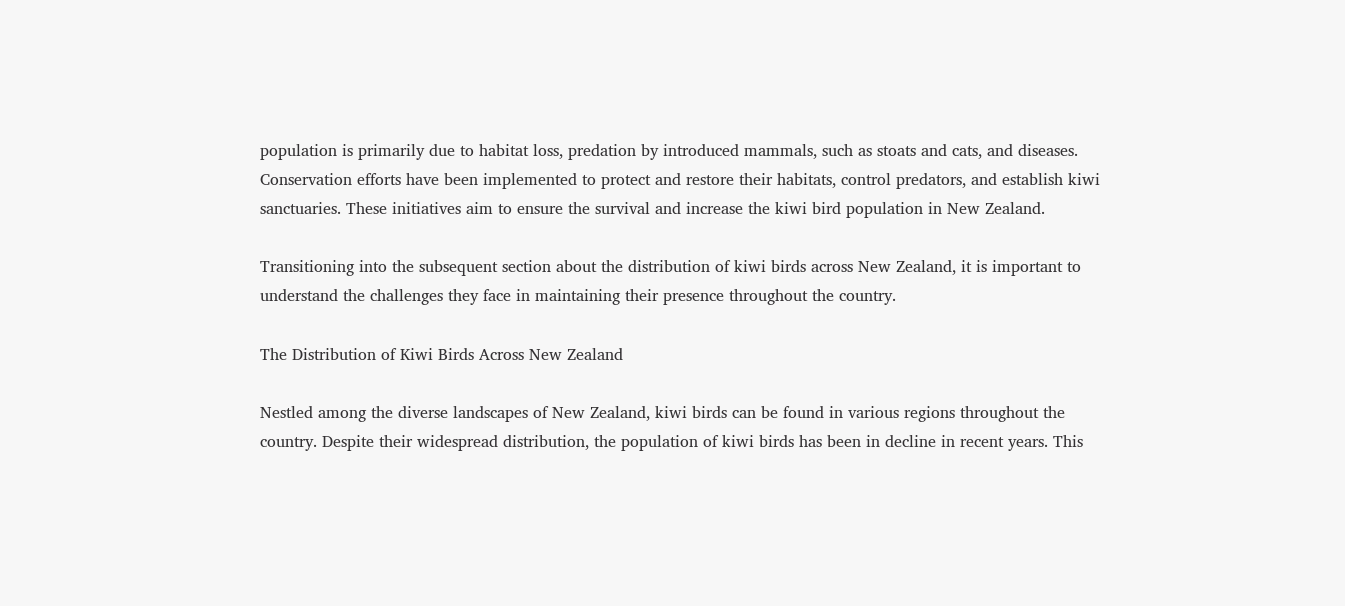population is primarily due to habitat loss, predation by introduced mammals, such as stoats and cats, and diseases. Conservation efforts have been implemented to protect and restore their habitats, control predators, and establish kiwi sanctuaries. These initiatives aim to ensure the survival and increase the kiwi bird population in New Zealand.

Transitioning into the subsequent section about the distribution of kiwi birds across New Zealand, it is important to understand the challenges they face in maintaining their presence throughout the country.

The Distribution of Kiwi Birds Across New Zealand

Nestled among the diverse landscapes of New Zealand, kiwi birds can be found in various regions throughout the country. Despite their widespread distribution, the population of kiwi birds has been in decline in recent years. This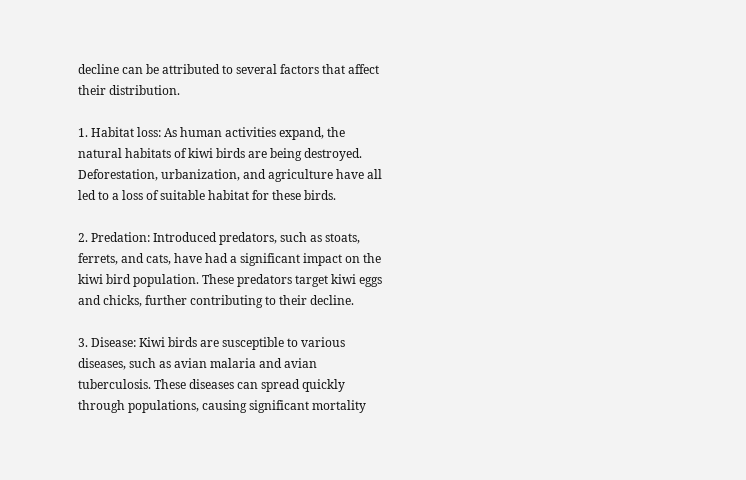decline can be attributed to several factors that affect their distribution.

1. Habitat loss: As human activities expand, the natural habitats of kiwi birds are being destroyed. Deforestation, urbanization, and agriculture have all led to a loss of suitable habitat for these birds.

2. Predation: Introduced predators, such as stoats, ferrets, and cats, have had a significant impact on the kiwi bird population. These predators target kiwi eggs and chicks, further contributing to their decline.

3. Disease: Kiwi birds are susceptible to various diseases, such as avian malaria and avian tuberculosis. These diseases can spread quickly through populations, causing significant mortality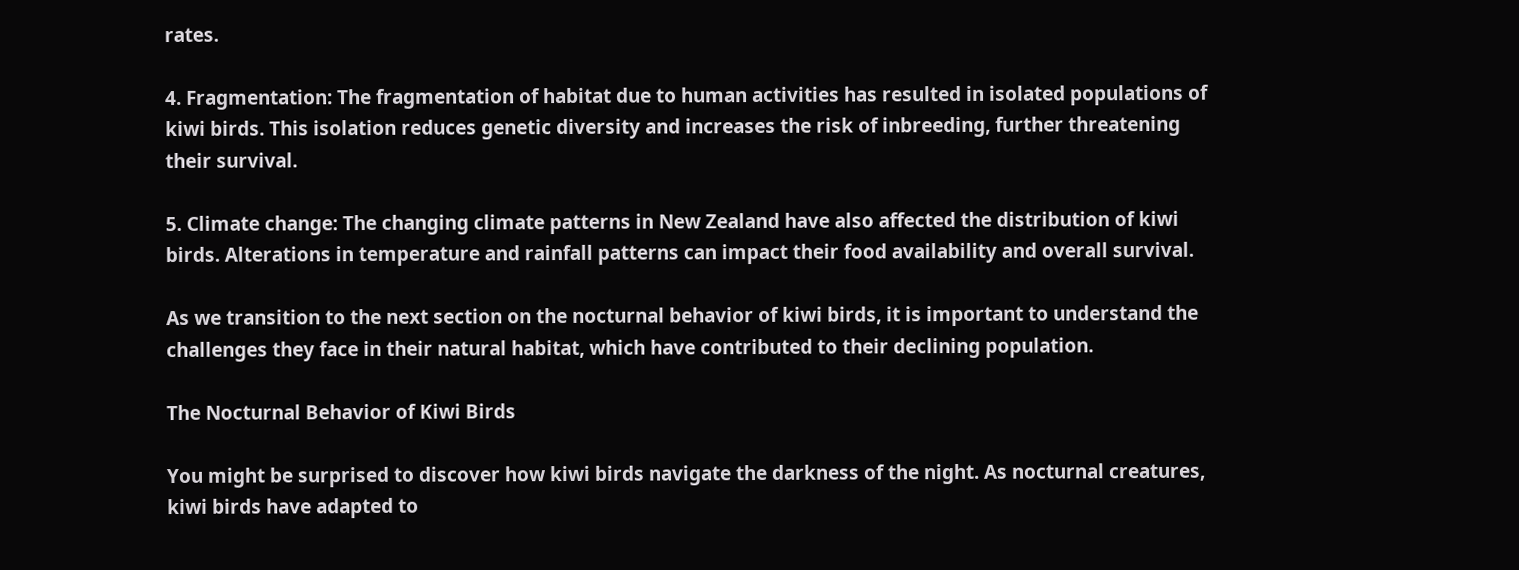rates.

4. Fragmentation: The fragmentation of habitat due to human activities has resulted in isolated populations of kiwi birds. This isolation reduces genetic diversity and increases the risk of inbreeding, further threatening their survival.

5. Climate change: The changing climate patterns in New Zealand have also affected the distribution of kiwi birds. Alterations in temperature and rainfall patterns can impact their food availability and overall survival.

As we transition to the next section on the nocturnal behavior of kiwi birds, it is important to understand the challenges they face in their natural habitat, which have contributed to their declining population.

The Nocturnal Behavior of Kiwi Birds

You might be surprised to discover how kiwi birds navigate the darkness of the night. As nocturnal creatures, kiwi birds have adapted to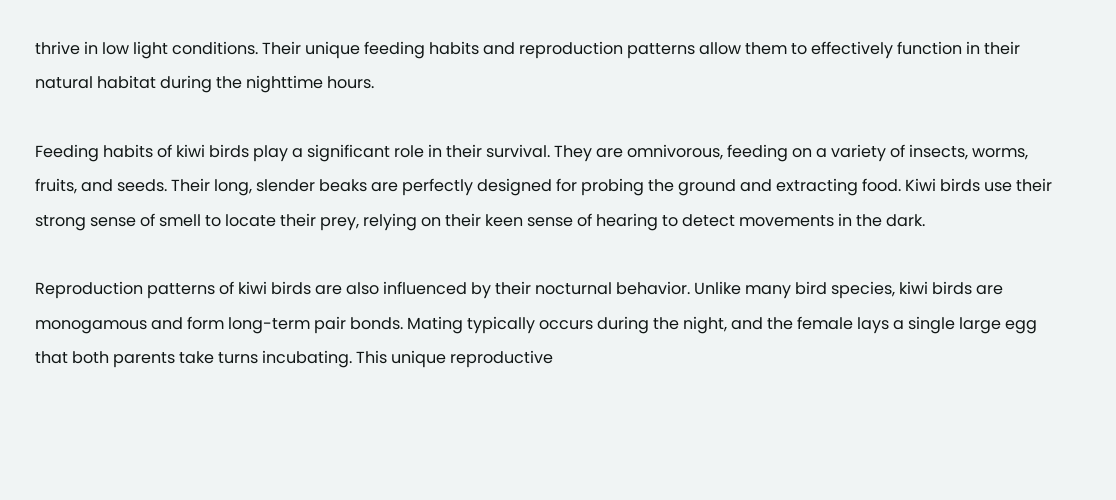thrive in low light conditions. Their unique feeding habits and reproduction patterns allow them to effectively function in their natural habitat during the nighttime hours.

Feeding habits of kiwi birds play a significant role in their survival. They are omnivorous, feeding on a variety of insects, worms, fruits, and seeds. Their long, slender beaks are perfectly designed for probing the ground and extracting food. Kiwi birds use their strong sense of smell to locate their prey, relying on their keen sense of hearing to detect movements in the dark.

Reproduction patterns of kiwi birds are also influenced by their nocturnal behavior. Unlike many bird species, kiwi birds are monogamous and form long-term pair bonds. Mating typically occurs during the night, and the female lays a single large egg that both parents take turns incubating. This unique reproductive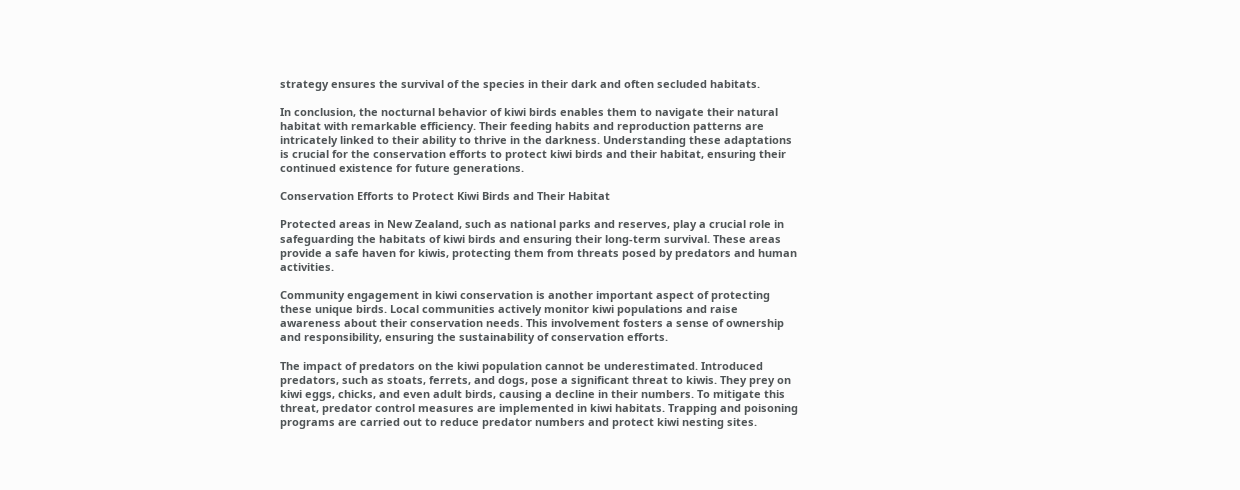strategy ensures the survival of the species in their dark and often secluded habitats.

In conclusion, the nocturnal behavior of kiwi birds enables them to navigate their natural habitat with remarkable efficiency. Their feeding habits and reproduction patterns are intricately linked to their ability to thrive in the darkness. Understanding these adaptations is crucial for the conservation efforts to protect kiwi birds and their habitat, ensuring their continued existence for future generations.

Conservation Efforts to Protect Kiwi Birds and Their Habitat

Protected areas in New Zealand, such as national parks and reserves, play a crucial role in safeguarding the habitats of kiwi birds and ensuring their long-term survival. These areas provide a safe haven for kiwis, protecting them from threats posed by predators and human activities.

Community engagement in kiwi conservation is another important aspect of protecting these unique birds. Local communities actively monitor kiwi populations and raise awareness about their conservation needs. This involvement fosters a sense of ownership and responsibility, ensuring the sustainability of conservation efforts.

The impact of predators on the kiwi population cannot be underestimated. Introduced predators, such as stoats, ferrets, and dogs, pose a significant threat to kiwis. They prey on kiwi eggs, chicks, and even adult birds, causing a decline in their numbers. To mitigate this threat, predator control measures are implemented in kiwi habitats. Trapping and poisoning programs are carried out to reduce predator numbers and protect kiwi nesting sites.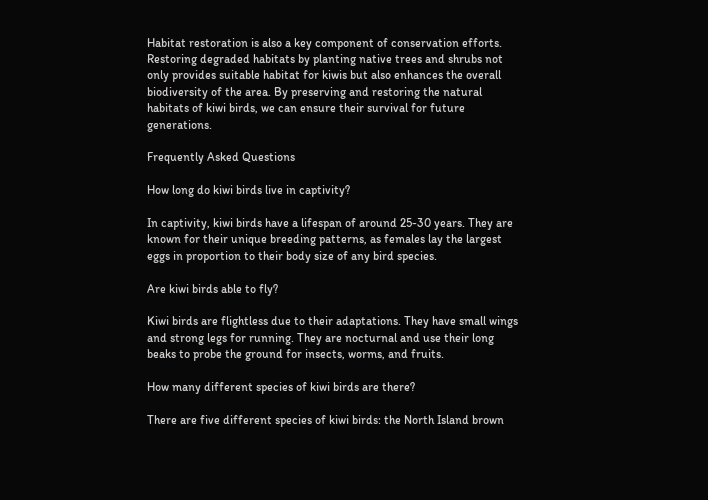Habitat restoration is also a key component of conservation efforts. Restoring degraded habitats by planting native trees and shrubs not only provides suitable habitat for kiwis but also enhances the overall biodiversity of the area. By preserving and restoring the natural habitats of kiwi birds, we can ensure their survival for future generations.

Frequently Asked Questions

How long do kiwi birds live in captivity?

In captivity, kiwi birds have a lifespan of around 25-30 years. They are known for their unique breeding patterns, as females lay the largest eggs in proportion to their body size of any bird species.

Are kiwi birds able to fly?

Kiwi birds are flightless due to their adaptations. They have small wings and strong legs for running. They are nocturnal and use their long beaks to probe the ground for insects, worms, and fruits.

How many different species of kiwi birds are there?

There are five different species of kiwi birds: the North Island brown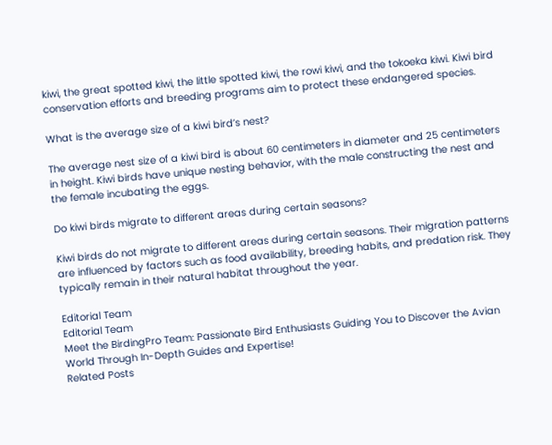kiwi, the great spotted kiwi, the little spotted kiwi, the rowi kiwi, and the tokoeka kiwi. Kiwi bird conservation efforts and breeding programs aim to protect these endangered species.

What is the average size of a kiwi bird’s nest?

The average nest size of a kiwi bird is about 60 centimeters in diameter and 25 centimeters in height. Kiwi birds have unique nesting behavior, with the male constructing the nest and the female incubating the eggs.

Do kiwi birds migrate to different areas during certain seasons?

Kiwi birds do not migrate to different areas during certain seasons. Their migration patterns are influenced by factors such as food availability, breeding habits, and predation risk. They typically remain in their natural habitat throughout the year.

Editorial Team
Editorial Team
Meet the BirdingPro Team: Passionate Bird Enthusiasts Guiding You to Discover the Avian World Through In-Depth Guides and Expertise!
Related Posts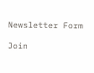Newsletter Form

Join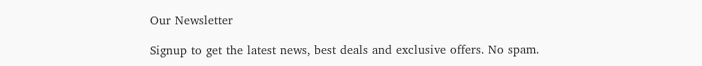Our Newsletter

Signup to get the latest news, best deals and exclusive offers. No spam.